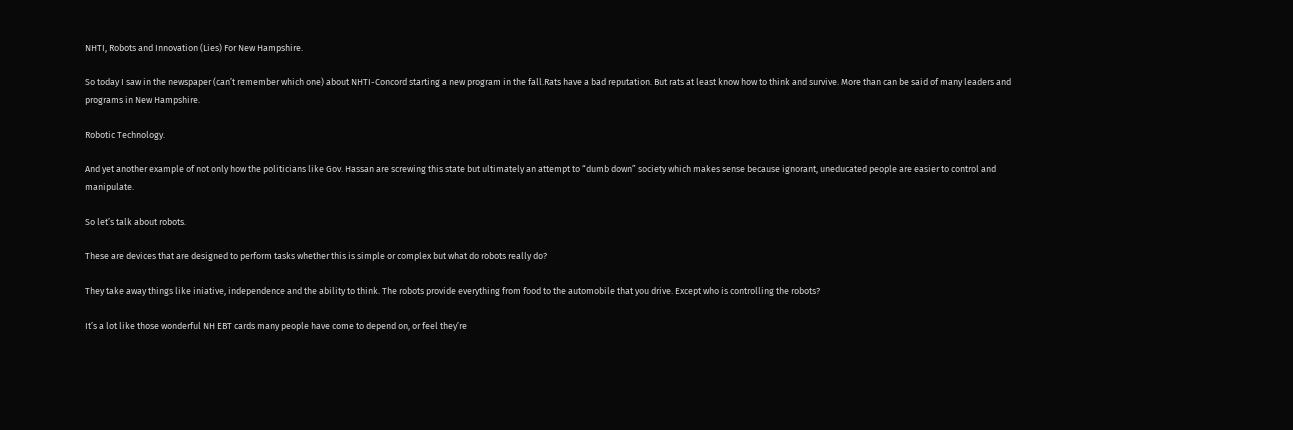NHTI, Robots and Innovation (Lies) For New Hampshire.

So today I saw in the newspaper (can’t remember which one) about NHTI-Concord starting a new program in the fall.Rats have a bad reputation. But rats at least know how to think and survive. More than can be said of many leaders and programs in New Hampshire.

Robotic Technology.

And yet another example of not only how the politicians like Gov. Hassan are screwing this state but ultimately an attempt to “dumb down” society which makes sense because ignorant, uneducated people are easier to control and manipulate.

So let’s talk about robots.

These are devices that are designed to perform tasks whether this is simple or complex but what do robots really do?

They take away things like iniative, independence and the ability to think. The robots provide everything from food to the automobile that you drive. Except who is controlling the robots?

It’s a lot like those wonderful NH EBT cards many people have come to depend on, or feel they’re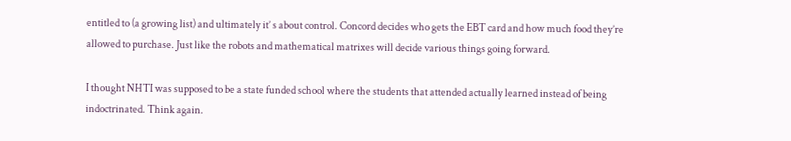entitled to (a growing list) and ultimately it’ s about control. Concord decides who gets the EBT card and how much food they’re allowed to purchase. Just like the robots and mathematical matrixes will decide various things going forward.

I thought NHTI was supposed to be a state funded school where the students that attended actually learned instead of being indoctrinated. Think again.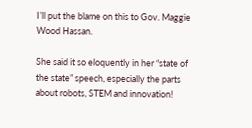I’ll put the blame on this to Gov. Maggie Wood Hassan.

She said it so eloquently in her “state of the state” speech, especially the parts about robots, STEM and innovation!